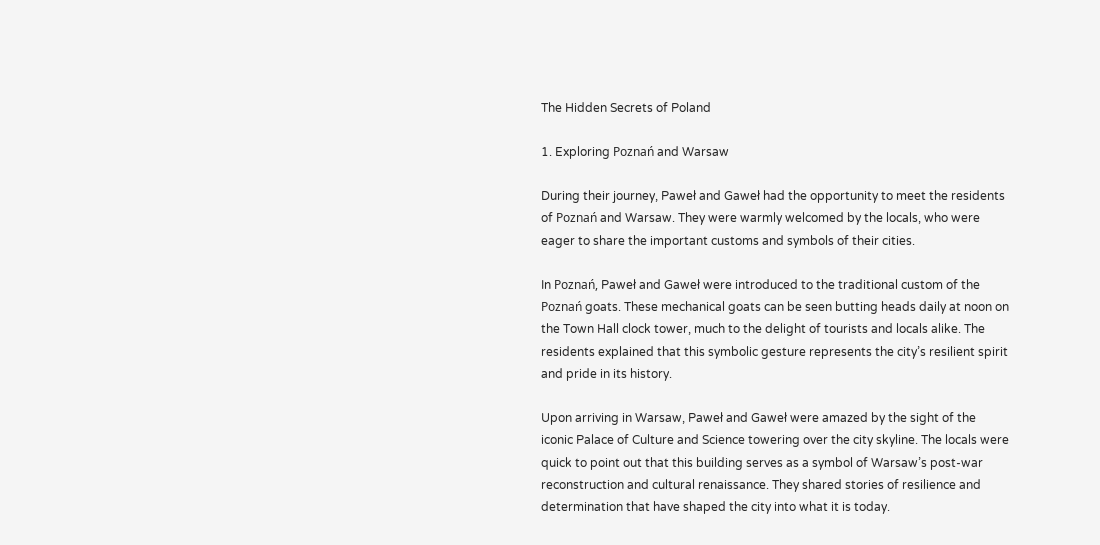The Hidden Secrets of Poland

1. Exploring Poznań and Warsaw

During their journey, Paweł and Gaweł had the opportunity to meet the residents of Poznań and Warsaw. They were warmly welcomed by the locals, who were eager to share the important customs and symbols of their cities.

In Poznań, Paweł and Gaweł were introduced to the traditional custom of the Poznań goats. These mechanical goats can be seen butting heads daily at noon on the Town Hall clock tower, much to the delight of tourists and locals alike. The residents explained that this symbolic gesture represents the city’s resilient spirit and pride in its history.

Upon arriving in Warsaw, Paweł and Gaweł were amazed by the sight of the iconic Palace of Culture and Science towering over the city skyline. The locals were quick to point out that this building serves as a symbol of Warsaw’s post-war reconstruction and cultural renaissance. They shared stories of resilience and determination that have shaped the city into what it is today.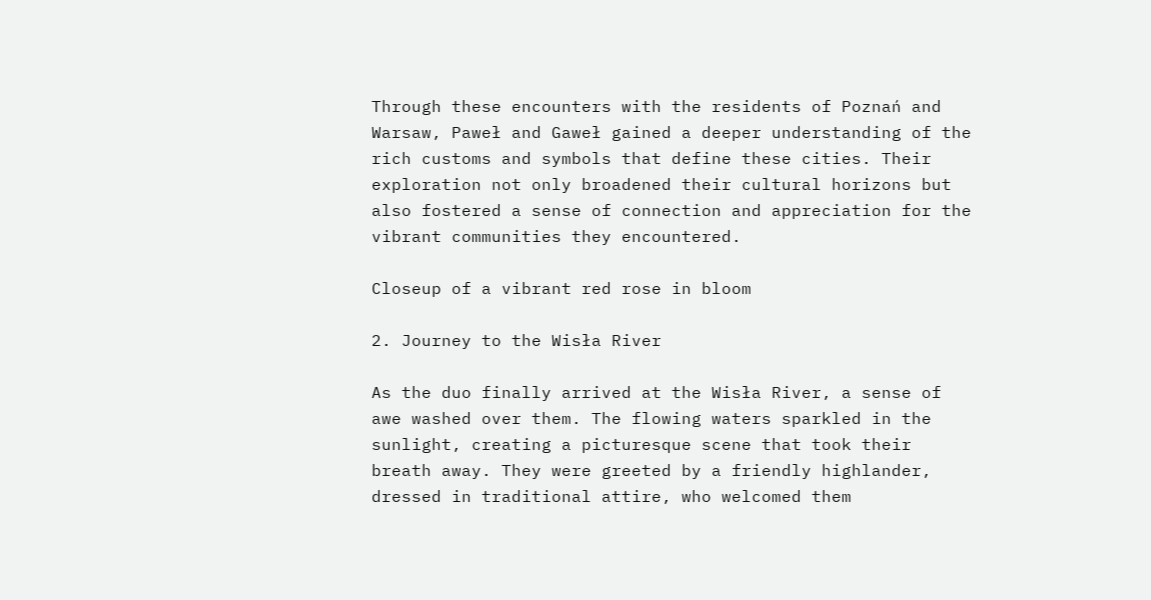Through these encounters with the residents of Poznań and Warsaw, Paweł and Gaweł gained a deeper understanding of the rich customs and symbols that define these cities. Their exploration not only broadened their cultural horizons but also fostered a sense of connection and appreciation for the vibrant communities they encountered.

Closeup of a vibrant red rose in bloom

2. Journey to the Wisła River

As the duo finally arrived at the Wisła River, a sense of awe washed over them. The flowing waters sparkled in the sunlight, creating a picturesque scene that took their breath away. They were greeted by a friendly highlander, dressed in traditional attire, who welcomed them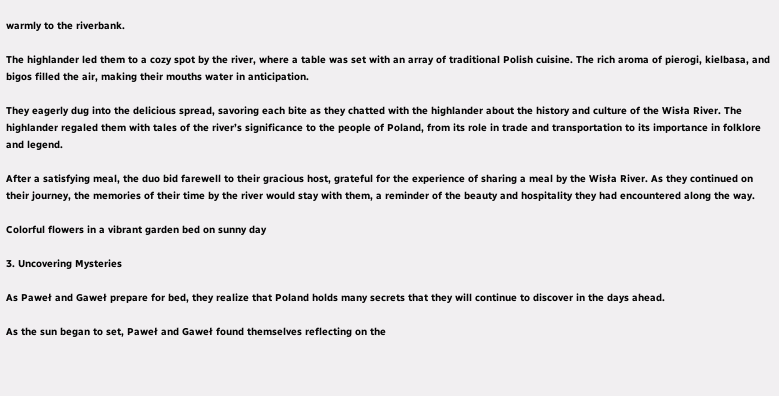warmly to the riverbank.

The highlander led them to a cozy spot by the river, where a table was set with an array of traditional Polish cuisine. The rich aroma of pierogi, kielbasa, and bigos filled the air, making their mouths water in anticipation.

They eagerly dug into the delicious spread, savoring each bite as they chatted with the highlander about the history and culture of the Wisła River. The highlander regaled them with tales of the river’s significance to the people of Poland, from its role in trade and transportation to its importance in folklore and legend.

After a satisfying meal, the duo bid farewell to their gracious host, grateful for the experience of sharing a meal by the Wisła River. As they continued on their journey, the memories of their time by the river would stay with them, a reminder of the beauty and hospitality they had encountered along the way.

Colorful flowers in a vibrant garden bed on sunny day

3. Uncovering Mysteries

As Paweł and Gaweł prepare for bed, they realize that Poland holds many secrets that they will continue to discover in the days ahead.

As the sun began to set, Paweł and Gaweł found themselves reflecting on the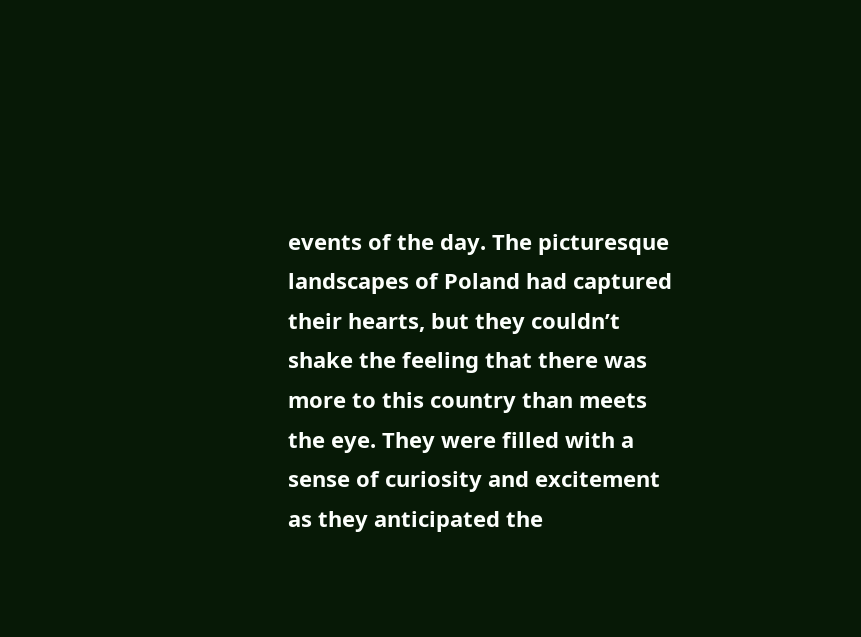events of the day. The picturesque landscapes of Poland had captured their hearts, but they couldn’t shake the feeling that there was more to this country than meets the eye. They were filled with a sense of curiosity and excitement as they anticipated the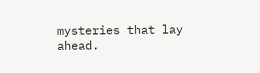mysteries that lay ahead.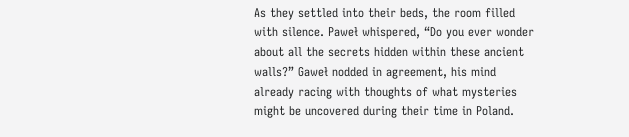As they settled into their beds, the room filled with silence. Paweł whispered, “Do you ever wonder about all the secrets hidden within these ancient walls?” Gaweł nodded in agreement, his mind already racing with thoughts of what mysteries might be uncovered during their time in Poland.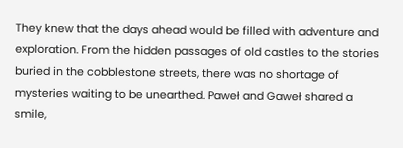They knew that the days ahead would be filled with adventure and exploration. From the hidden passages of old castles to the stories buried in the cobblestone streets, there was no shortage of mysteries waiting to be unearthed. Paweł and Gaweł shared a smile,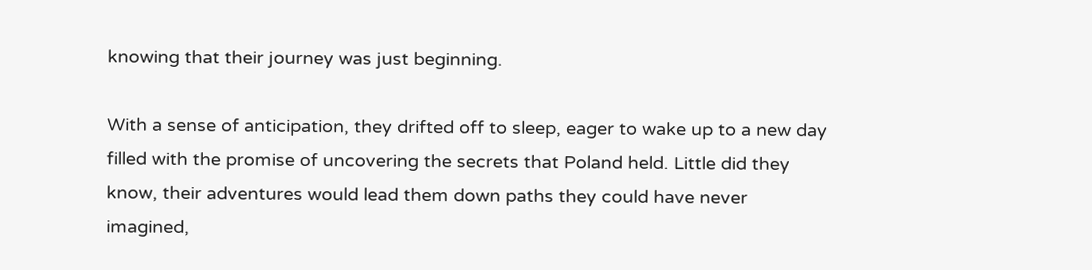knowing that their journey was just beginning.

With a sense of anticipation, they drifted off to sleep, eager to wake up to a new day filled with the promise of uncovering the secrets that Poland held. Little did they know, their adventures would lead them down paths they could have never imagined,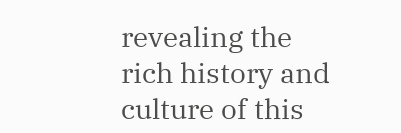revealing the rich history and culture of this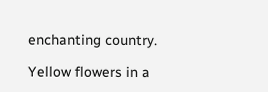enchanting country.

Yellow flowers in a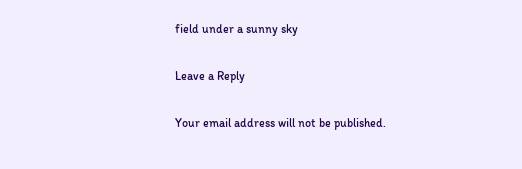field under a sunny sky

Leave a Reply

Your email address will not be published.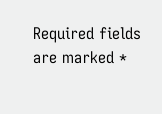Required fields are marked *